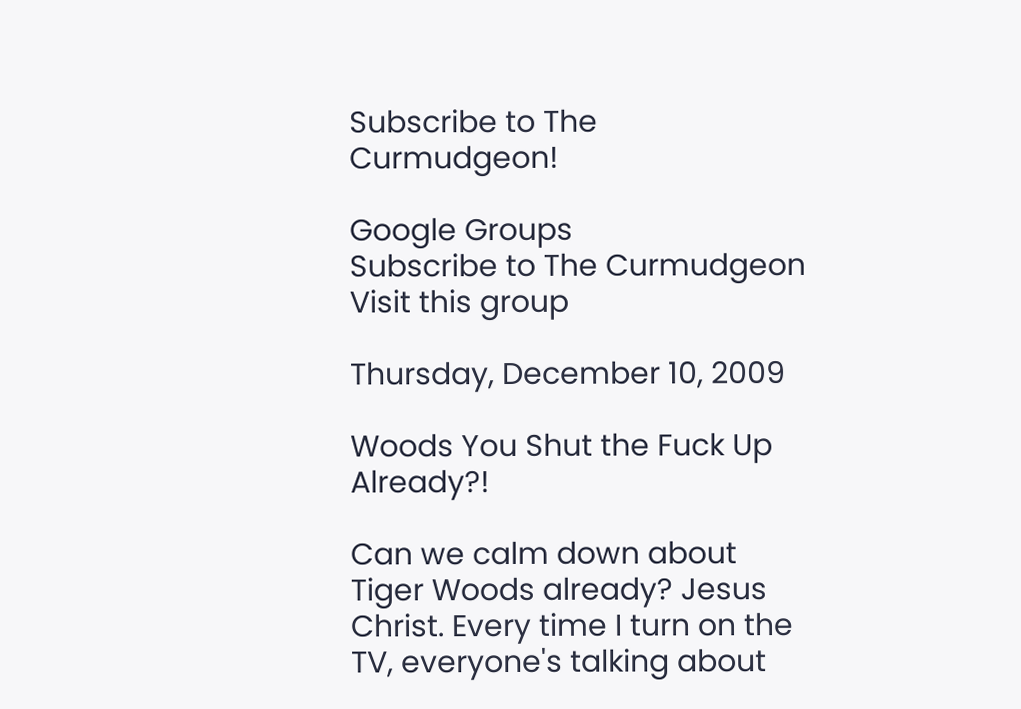Subscribe to The Curmudgeon!

Google Groups
Subscribe to The Curmudgeon
Visit this group

Thursday, December 10, 2009

Woods You Shut the Fuck Up Already?!

Can we calm down about Tiger Woods already? Jesus Christ. Every time I turn on the TV, everyone's talking about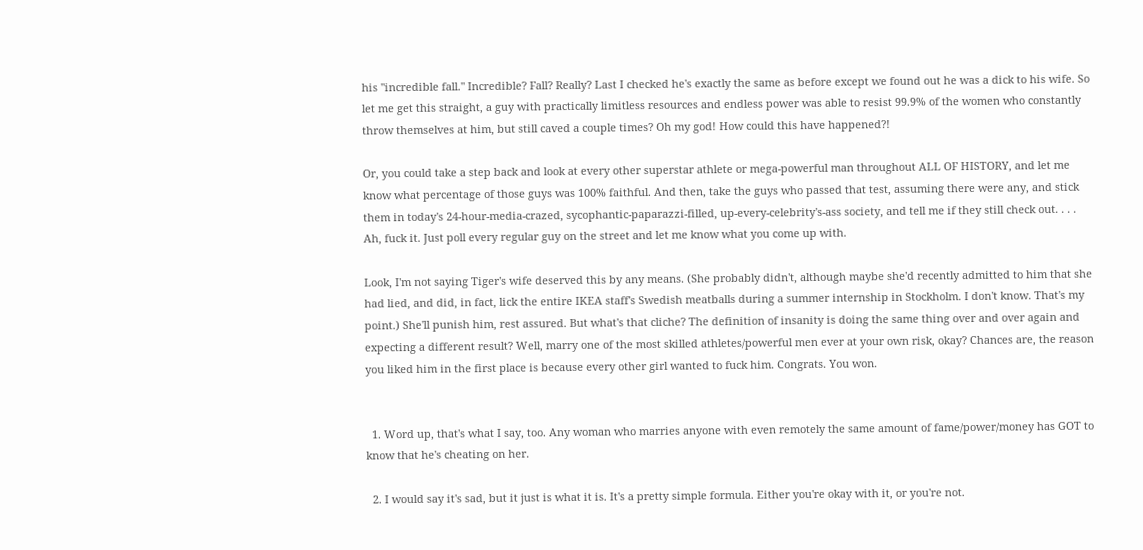his "incredible fall." Incredible? Fall? Really? Last I checked he's exactly the same as before except we found out he was a dick to his wife. So let me get this straight, a guy with practically limitless resources and endless power was able to resist 99.9% of the women who constantly throw themselves at him, but still caved a couple times? Oh my god! How could this have happened?!

Or, you could take a step back and look at every other superstar athlete or mega-powerful man throughout ALL OF HISTORY, and let me know what percentage of those guys was 100% faithful. And then, take the guys who passed that test, assuming there were any, and stick them in today's 24-hour-media-crazed, sycophantic-paparazzi-filled, up-every-celebrity's-ass society, and tell me if they still check out. . . . Ah, fuck it. Just poll every regular guy on the street and let me know what you come up with.

Look, I'm not saying Tiger's wife deserved this by any means. (She probably didn't, although maybe she'd recently admitted to him that she had lied, and did, in fact, lick the entire IKEA staff's Swedish meatballs during a summer internship in Stockholm. I don't know. That's my point.) She'll punish him, rest assured. But what's that cliche? The definition of insanity is doing the same thing over and over again and expecting a different result? Well, marry one of the most skilled athletes/powerful men ever at your own risk, okay? Chances are, the reason you liked him in the first place is because every other girl wanted to fuck him. Congrats. You won.


  1. Word up, that's what I say, too. Any woman who marries anyone with even remotely the same amount of fame/power/money has GOT to know that he's cheating on her.

  2. I would say it's sad, but it just is what it is. It's a pretty simple formula. Either you're okay with it, or you're not.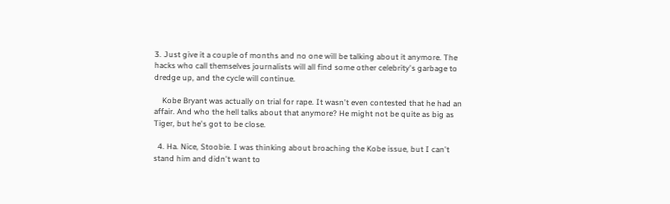3. Just give it a couple of months and no one will be talking about it anymore. The hacks who call themselves journalists will all find some other celebrity's garbage to dredge up, and the cycle will continue.

    Kobe Bryant was actually on trial for rape. It wasn't even contested that he had an affair. And who the hell talks about that anymore? He might not be quite as big as Tiger, but he's got to be close.

  4. Ha. Nice, Stoobie. I was thinking about broaching the Kobe issue, but I can't stand him and didn't want to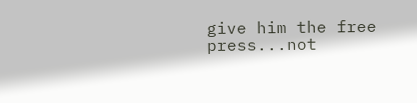give him the free press...not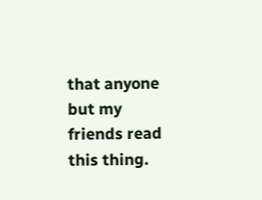that anyone but my friends read this thing.